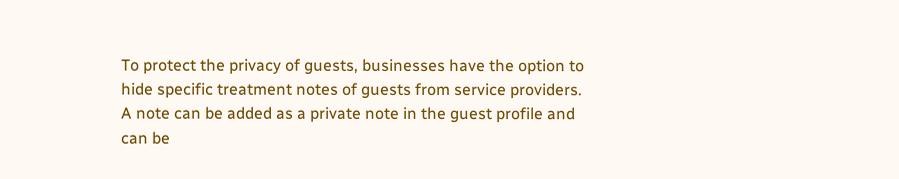To protect the privacy of guests, businesses have the option to hide specific treatment notes of guests from service providers. A note can be added as a private note in the guest profile and can be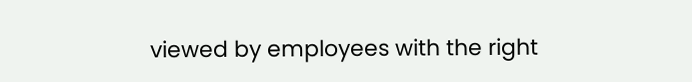viewed by employees with the right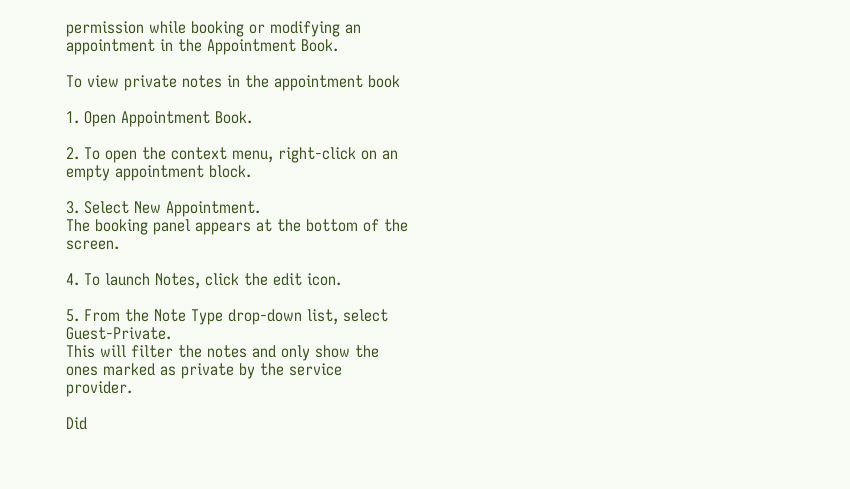permission while booking or modifying an appointment in the Appointment Book.

To view private notes in the appointment book

1. Open Appointment Book.

2. To open the context menu, right-click on an empty appointment block.

3. Select New Appointment.
The booking panel appears at the bottom of the screen.

4. To launch Notes, click the edit icon.

5. From the Note Type drop-down list, select Guest-Private.
This will filter the notes and only show the ones marked as private by the service provider.

Did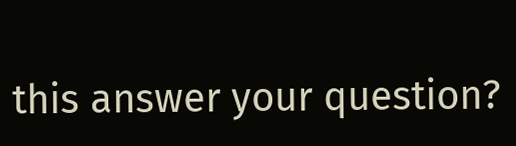this answer your question?